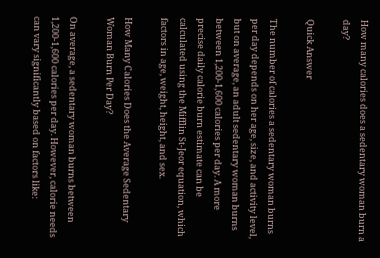How many calories does a sedentary woman burn a day?

Quick Answer

The number of calories a sedentary woman burns per day depends on her age, size, and activity level, but on average, an adult sedentary woman burns between 1,200-1,600 calories per day. A more precise daily calorie burn estimate can be calculated using the Mifflin St-Jeor equation, which factors in age, weight, height, and sex.

How Many Calories Does the Average Sedentary Woman Burn Per Day?

On average, a sedentary woman burns between 1,200-1,600 calories per day. However, calorie needs can vary significantly based on factors like: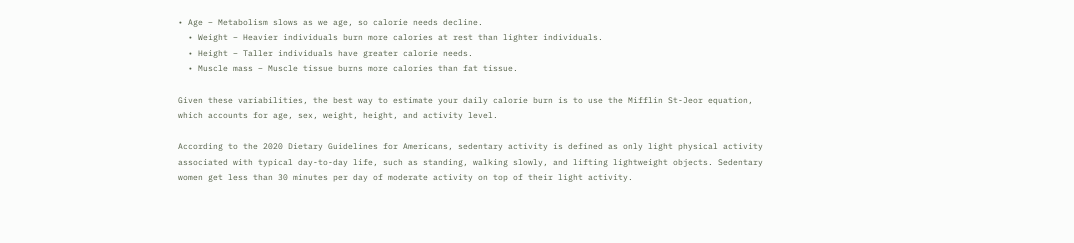• Age – Metabolism slows as we age, so calorie needs decline.
  • Weight – Heavier individuals burn more calories at rest than lighter individuals.
  • Height – Taller individuals have greater calorie needs.
  • Muscle mass – Muscle tissue burns more calories than fat tissue.

Given these variabilities, the best way to estimate your daily calorie burn is to use the Mifflin St-Jeor equation, which accounts for age, sex, weight, height, and activity level.

According to the 2020 Dietary Guidelines for Americans, sedentary activity is defined as only light physical activity associated with typical day-to-day life, such as standing, walking slowly, and lifting lightweight objects. Sedentary women get less than 30 minutes per day of moderate activity on top of their light activity.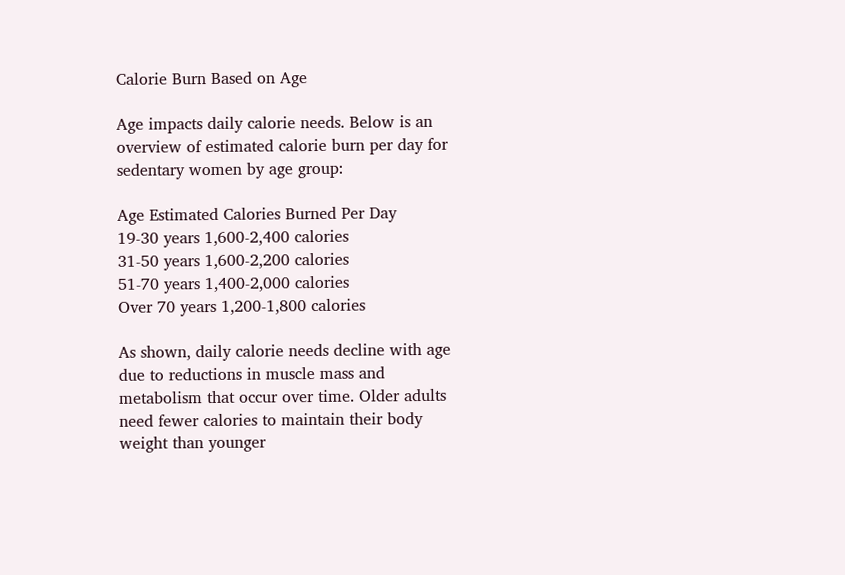Calorie Burn Based on Age

Age impacts daily calorie needs. Below is an overview of estimated calorie burn per day for sedentary women by age group:

Age Estimated Calories Burned Per Day
19-30 years 1,600-2,400 calories
31-50 years 1,600-2,200 calories
51-70 years 1,400-2,000 calories
Over 70 years 1,200-1,800 calories

As shown, daily calorie needs decline with age due to reductions in muscle mass and metabolism that occur over time. Older adults need fewer calories to maintain their body weight than younger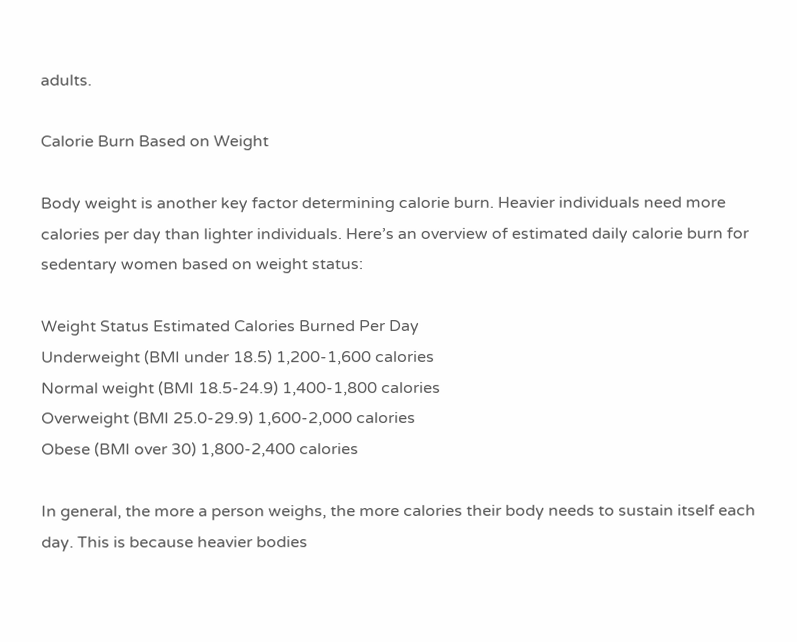adults.

Calorie Burn Based on Weight

Body weight is another key factor determining calorie burn. Heavier individuals need more calories per day than lighter individuals. Here’s an overview of estimated daily calorie burn for sedentary women based on weight status:

Weight Status Estimated Calories Burned Per Day
Underweight (BMI under 18.5) 1,200-1,600 calories
Normal weight (BMI 18.5-24.9) 1,400-1,800 calories
Overweight (BMI 25.0-29.9) 1,600-2,000 calories
Obese (BMI over 30) 1,800-2,400 calories

In general, the more a person weighs, the more calories their body needs to sustain itself each day. This is because heavier bodies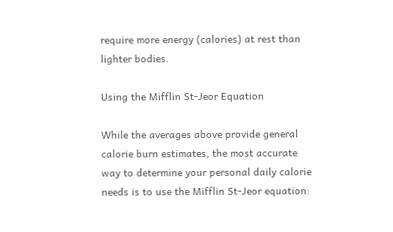require more energy (calories) at rest than lighter bodies.

Using the Mifflin St-Jeor Equation

While the averages above provide general calorie burn estimates, the most accurate way to determine your personal daily calorie needs is to use the Mifflin St-Jeor equation: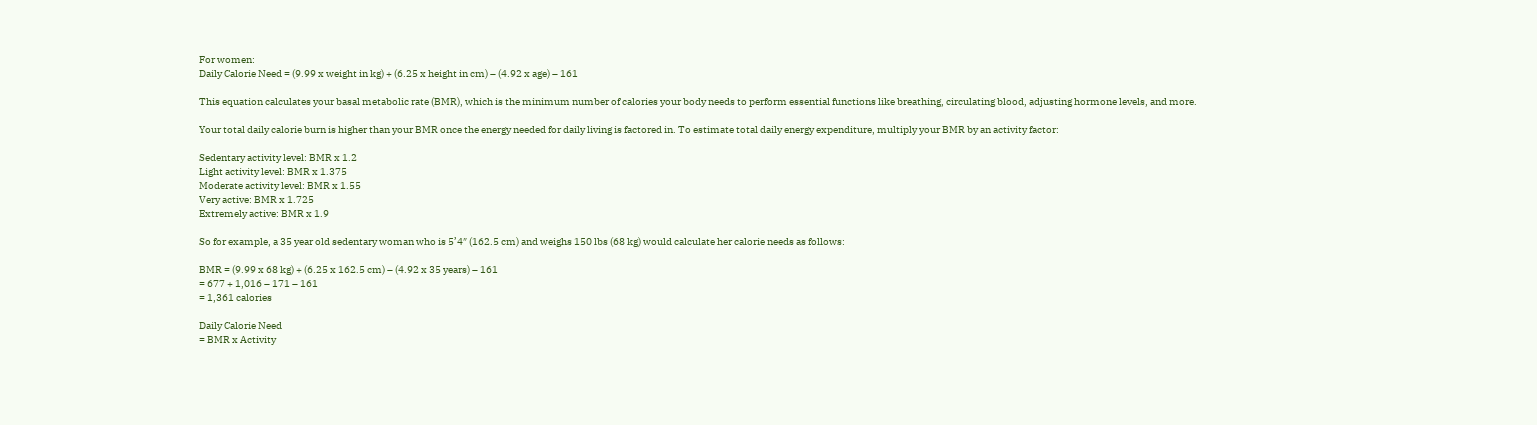For women:
Daily Calorie Need = (9.99 x weight in kg) + (6.25 x height in cm) – (4.92 x age) – 161

This equation calculates your basal metabolic rate (BMR), which is the minimum number of calories your body needs to perform essential functions like breathing, circulating blood, adjusting hormone levels, and more.

Your total daily calorie burn is higher than your BMR once the energy needed for daily living is factored in. To estimate total daily energy expenditure, multiply your BMR by an activity factor:

Sedentary activity level: BMR x 1.2
Light activity level: BMR x 1.375
Moderate activity level: BMR x 1.55
Very active: BMR x 1.725
Extremely active: BMR x 1.9

So for example, a 35 year old sedentary woman who is 5’4″ (162.5 cm) and weighs 150 lbs (68 kg) would calculate her calorie needs as follows:

BMR = (9.99 x 68 kg) + (6.25 x 162.5 cm) – (4.92 x 35 years) – 161
= 677 + 1,016 – 171 – 161
= 1,361 calories

Daily Calorie Need
= BMR x Activity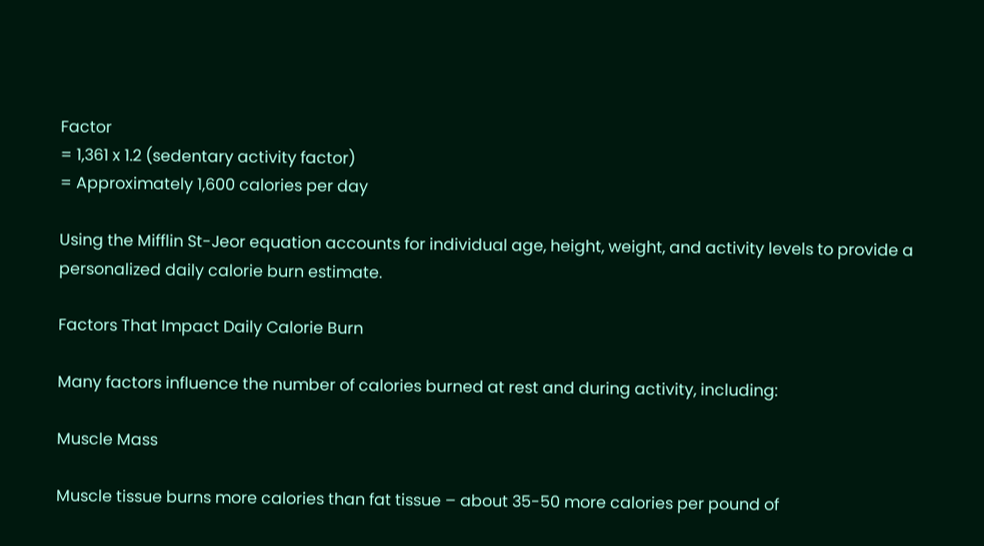Factor
= 1,361 x 1.2 (sedentary activity factor)
= Approximately 1,600 calories per day

Using the Mifflin St-Jeor equation accounts for individual age, height, weight, and activity levels to provide a personalized daily calorie burn estimate.

Factors That Impact Daily Calorie Burn

Many factors influence the number of calories burned at rest and during activity, including:

Muscle Mass

Muscle tissue burns more calories than fat tissue – about 35-50 more calories per pound of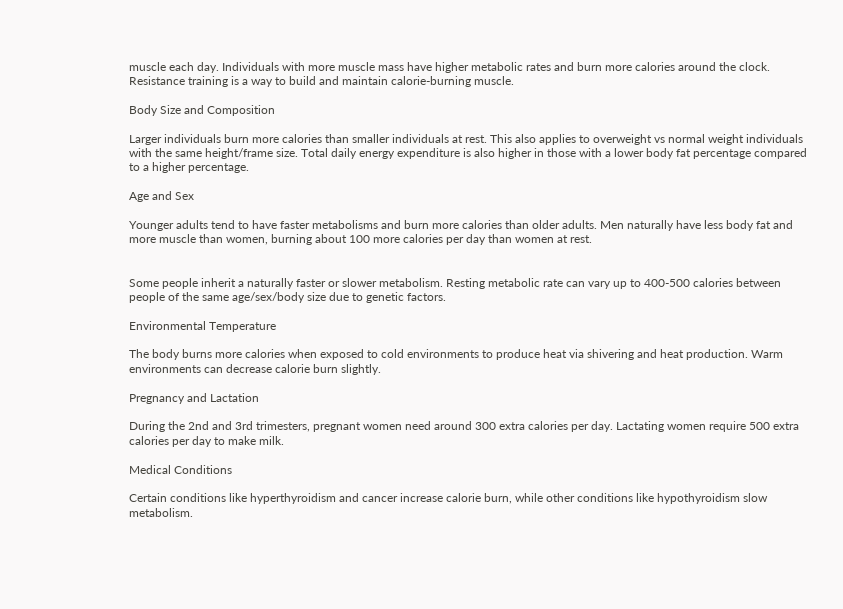muscle each day. Individuals with more muscle mass have higher metabolic rates and burn more calories around the clock. Resistance training is a way to build and maintain calorie-burning muscle.

Body Size and Composition

Larger individuals burn more calories than smaller individuals at rest. This also applies to overweight vs normal weight individuals with the same height/frame size. Total daily energy expenditure is also higher in those with a lower body fat percentage compared to a higher percentage.

Age and Sex

Younger adults tend to have faster metabolisms and burn more calories than older adults. Men naturally have less body fat and more muscle than women, burning about 100 more calories per day than women at rest.


Some people inherit a naturally faster or slower metabolism. Resting metabolic rate can vary up to 400-500 calories between people of the same age/sex/body size due to genetic factors.

Environmental Temperature

The body burns more calories when exposed to cold environments to produce heat via shivering and heat production. Warm environments can decrease calorie burn slightly.

Pregnancy and Lactation

During the 2nd and 3rd trimesters, pregnant women need around 300 extra calories per day. Lactating women require 500 extra calories per day to make milk.

Medical Conditions

Certain conditions like hyperthyroidism and cancer increase calorie burn, while other conditions like hypothyroidism slow metabolism.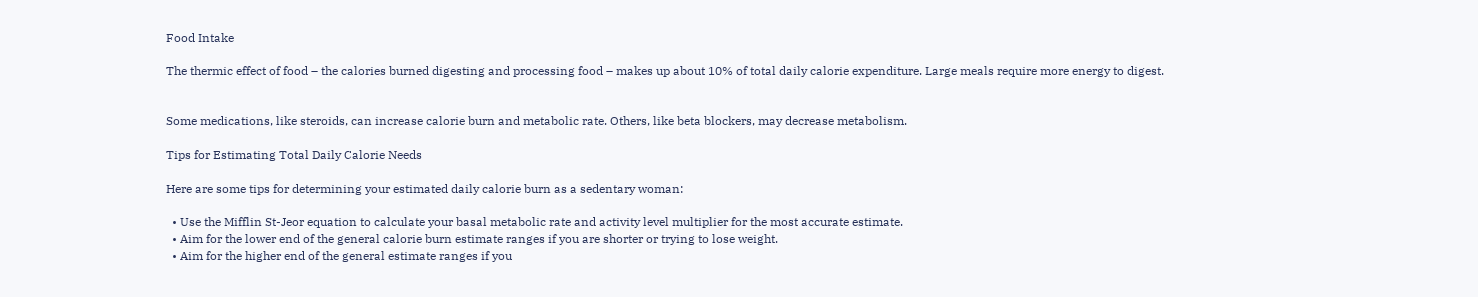Food Intake

The thermic effect of food – the calories burned digesting and processing food – makes up about 10% of total daily calorie expenditure. Large meals require more energy to digest.


Some medications, like steroids, can increase calorie burn and metabolic rate. Others, like beta blockers, may decrease metabolism.

Tips for Estimating Total Daily Calorie Needs

Here are some tips for determining your estimated daily calorie burn as a sedentary woman:

  • Use the Mifflin St-Jeor equation to calculate your basal metabolic rate and activity level multiplier for the most accurate estimate.
  • Aim for the lower end of the general calorie burn estimate ranges if you are shorter or trying to lose weight.
  • Aim for the higher end of the general estimate ranges if you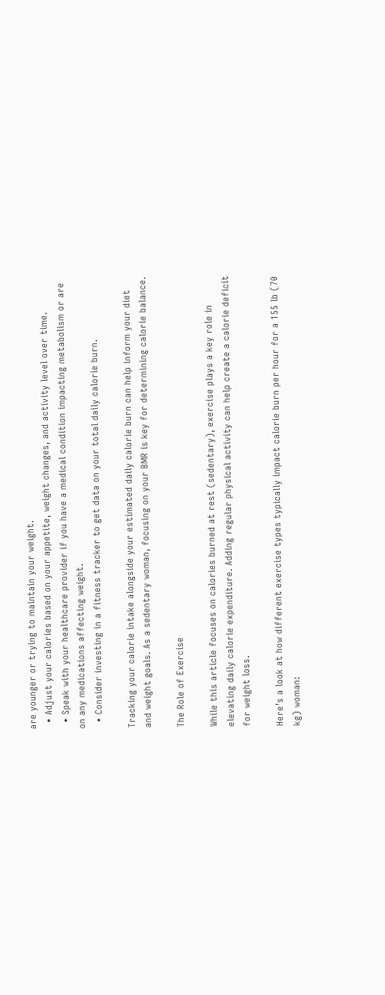are younger or trying to maintain your weight.
  • Adjust your calories based on your appetite, weight changes, and activity level over time.
  • Speak with your healthcare provider if you have a medical condition impacting metabolism or are on any medications affecting weight.
  • Consider investing in a fitness tracker to get data on your total daily calorie burn.

Tracking your calorie intake alongside your estimated daily calorie burn can help inform your diet and weight goals. As a sedentary woman, focusing on your BMR is key for determining calorie balance.

The Role of Exercise

While this article focuses on calories burned at rest (sedentary), exercise plays a key role in elevating daily calorie expenditure. Adding regular physical activity can help create a calorie deficit for weight loss.

Here’s a look at how different exercise types typically impact calorie burn per hour for a 155 lb (70 kg) woman: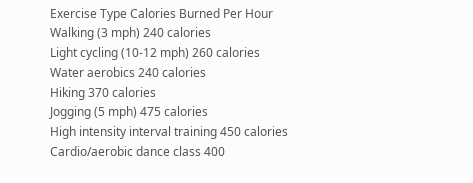Exercise Type Calories Burned Per Hour
Walking (3 mph) 240 calories
Light cycling (10-12 mph) 260 calories
Water aerobics 240 calories
Hiking 370 calories
Jogging (5 mph) 475 calories
High intensity interval training 450 calories
Cardio/aerobic dance class 400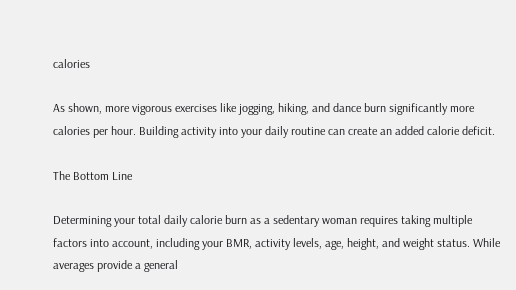calories

As shown, more vigorous exercises like jogging, hiking, and dance burn significantly more calories per hour. Building activity into your daily routine can create an added calorie deficit.

The Bottom Line

Determining your total daily calorie burn as a sedentary woman requires taking multiple factors into account, including your BMR, activity levels, age, height, and weight status. While averages provide a general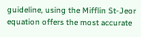guideline, using the Mifflin St-Jeor equation offers the most accurate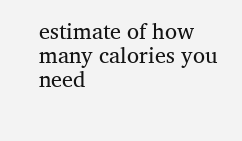estimate of how many calories you need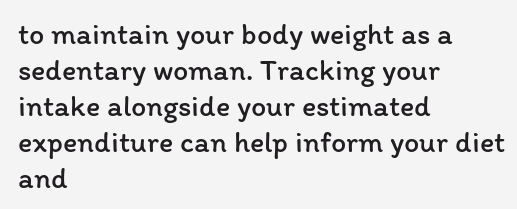to maintain your body weight as a sedentary woman. Tracking your intake alongside your estimated expenditure can help inform your diet and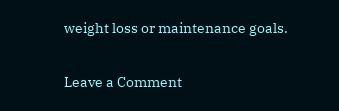weight loss or maintenance goals.

Leave a Comment